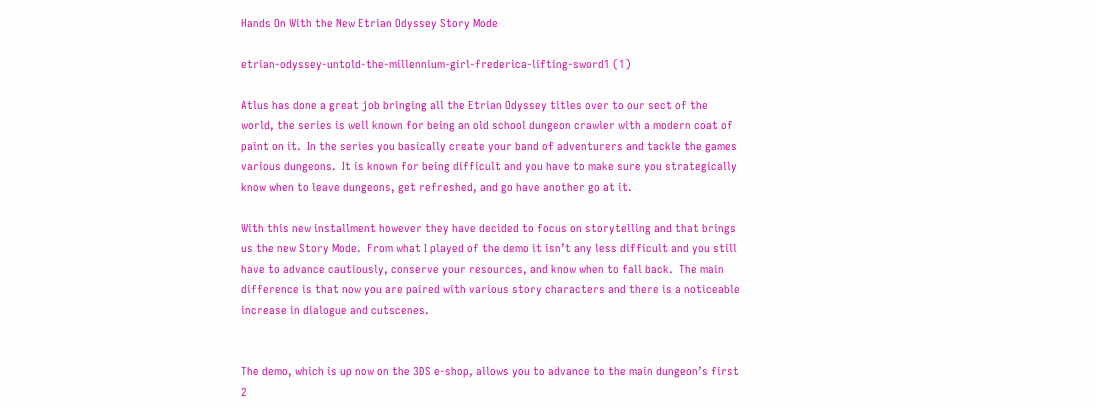Hands On With the New Etrian Odyssey Story Mode

etrian-odyssey-untold-the-millennium-girl-frederica-lifting-sword1 (1)

Atlus has done a great job bringing all the Etrian Odyssey titles over to our sect of the world, the series is well known for being an old school dungeon crawler with a modern coat of paint on it.  In the series you basically create your band of adventurers and tackle the games various dungeons.  It is known for being difficult and you have to make sure you strategically know when to leave dungeons, get refreshed, and go have another go at it.

With this new installment however they have decided to focus on storytelling and that brings us the new Story Mode.  From what I played of the demo it isn’t any less difficult and you still have to advance cautiously, conserve your resources, and know when to fall back.  The main difference is that now you are paired with various story characters and there is a noticeable increase in dialogue and cutscenes.


The demo, which is up now on the 3DS e-shop, allows you to advance to the main dungeon’s first 2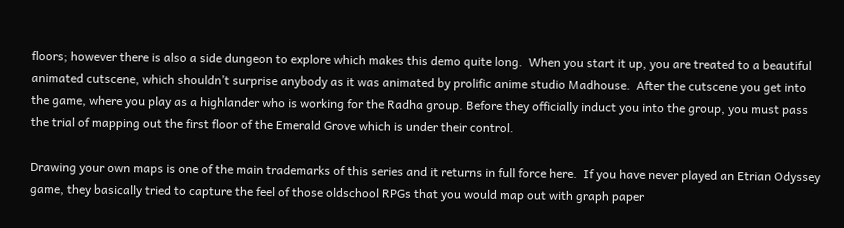floors; however there is also a side dungeon to explore which makes this demo quite long.  When you start it up, you are treated to a beautiful animated cutscene, which shouldn’t surprise anybody as it was animated by prolific anime studio Madhouse.  After the cutscene you get into the game, where you play as a highlander who is working for the Radha group. Before they officially induct you into the group, you must pass the trial of mapping out the first floor of the Emerald Grove which is under their control.

Drawing your own maps is one of the main trademarks of this series and it returns in full force here.  If you have never played an Etrian Odyssey game, they basically tried to capture the feel of those oldschool RPGs that you would map out with graph paper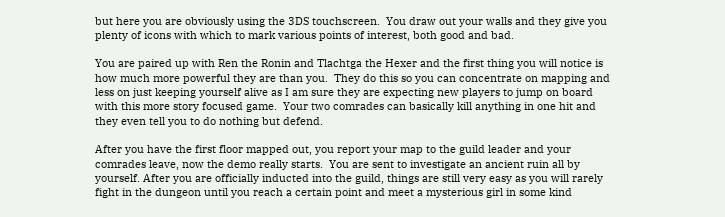but here you are obviously using the 3DS touchscreen.  You draw out your walls and they give you plenty of icons with which to mark various points of interest, both good and bad.

You are paired up with Ren the Ronin and Tlachtga the Hexer and the first thing you will notice is how much more powerful they are than you.  They do this so you can concentrate on mapping and less on just keeping yourself alive as I am sure they are expecting new players to jump on board with this more story focused game.  Your two comrades can basically kill anything in one hit and they even tell you to do nothing but defend.

After you have the first floor mapped out, you report your map to the guild leader and your comrades leave, now the demo really starts.  You are sent to investigate an ancient ruin all by yourself. After you are officially inducted into the guild, things are still very easy as you will rarely fight in the dungeon until you reach a certain point and meet a mysterious girl in some kind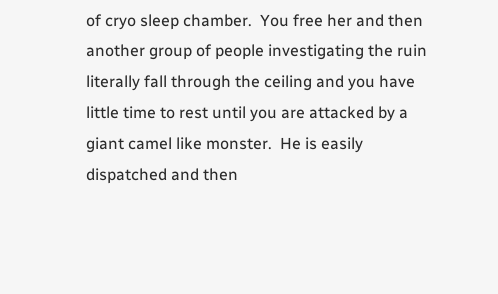of cryo sleep chamber.  You free her and then another group of people investigating the ruin literally fall through the ceiling and you have little time to rest until you are attacked by a giant camel like monster.  He is easily dispatched and then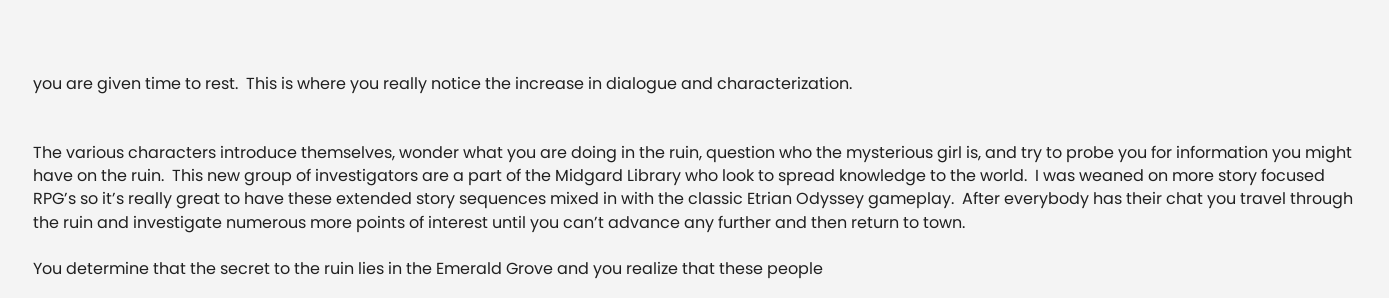you are given time to rest.  This is where you really notice the increase in dialogue and characterization.


The various characters introduce themselves, wonder what you are doing in the ruin, question who the mysterious girl is, and try to probe you for information you might have on the ruin.  This new group of investigators are a part of the Midgard Library who look to spread knowledge to the world.  I was weaned on more story focused RPG’s so it’s really great to have these extended story sequences mixed in with the classic Etrian Odyssey gameplay.  After everybody has their chat you travel through the ruin and investigate numerous more points of interest until you can’t advance any further and then return to town.

You determine that the secret to the ruin lies in the Emerald Grove and you realize that these people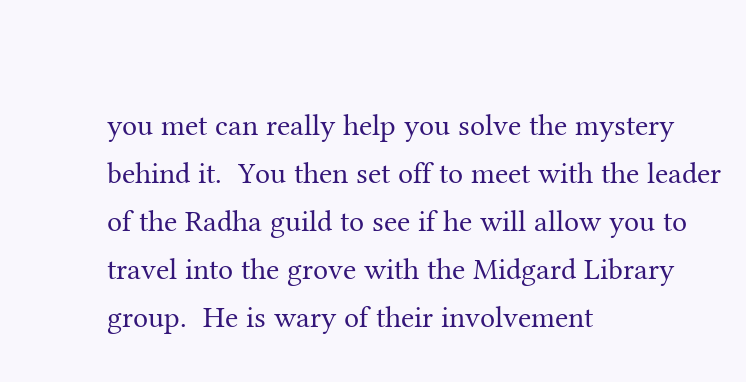you met can really help you solve the mystery behind it.  You then set off to meet with the leader of the Radha guild to see if he will allow you to travel into the grove with the Midgard Library group.  He is wary of their involvement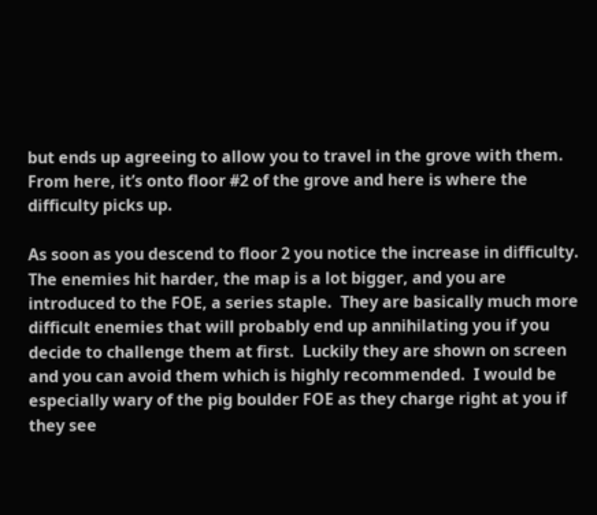but ends up agreeing to allow you to travel in the grove with them.  From here, it’s onto floor #2 of the grove and here is where the difficulty picks up.

As soon as you descend to floor 2 you notice the increase in difficulty.  The enemies hit harder, the map is a lot bigger, and you are introduced to the FOE, a series staple.  They are basically much more difficult enemies that will probably end up annihilating you if you decide to challenge them at first.  Luckily they are shown on screen and you can avoid them which is highly recommended.  I would be especially wary of the pig boulder FOE as they charge right at you if they see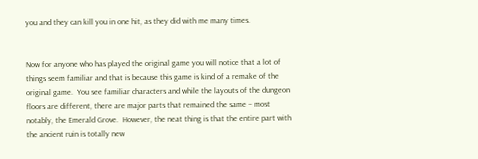you and they can kill you in one hit, as they did with me many times.


Now for anyone who has played the original game you will notice that a lot of things seem familiar and that is because this game is kind of a remake of the original game.  You see familiar characters and while the layouts of the dungeon floors are different, there are major parts that remained the same – most notably, the Emerald Grove.  However, the neat thing is that the entire part with the ancient ruin is totally new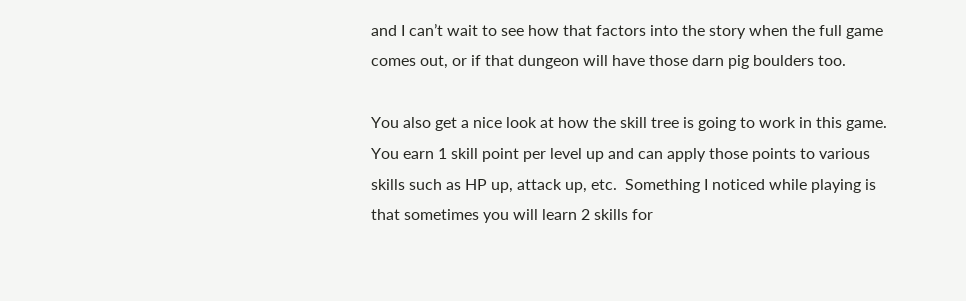and I can’t wait to see how that factors into the story when the full game comes out, or if that dungeon will have those darn pig boulders too.

You also get a nice look at how the skill tree is going to work in this game.  You earn 1 skill point per level up and can apply those points to various skills such as HP up, attack up, etc.  Something I noticed while playing is that sometimes you will learn 2 skills for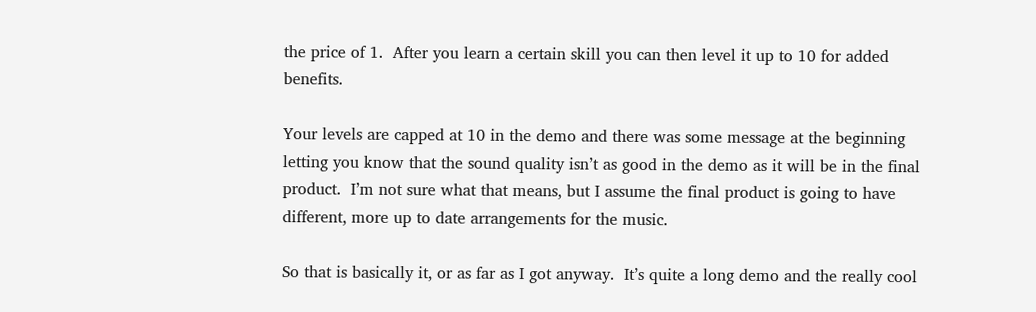the price of 1.  After you learn a certain skill you can then level it up to 10 for added benefits.

Your levels are capped at 10 in the demo and there was some message at the beginning letting you know that the sound quality isn’t as good in the demo as it will be in the final product.  I’m not sure what that means, but I assume the final product is going to have different, more up to date arrangements for the music.

So that is basically it, or as far as I got anyway.  It’s quite a long demo and the really cool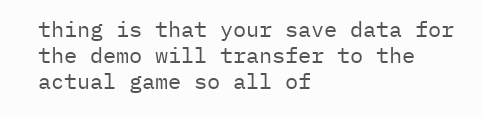thing is that your save data for the demo will transfer to the actual game so all of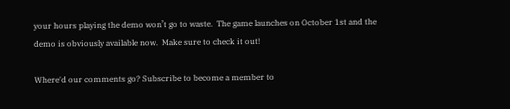your hours playing the demo won’t go to waste.  The game launches on October 1st and the demo is obviously available now.  Make sure to check it out!

Where'd our comments go? Subscribe to become a member to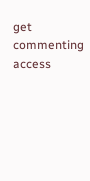get commenting access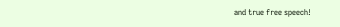and true free speech!